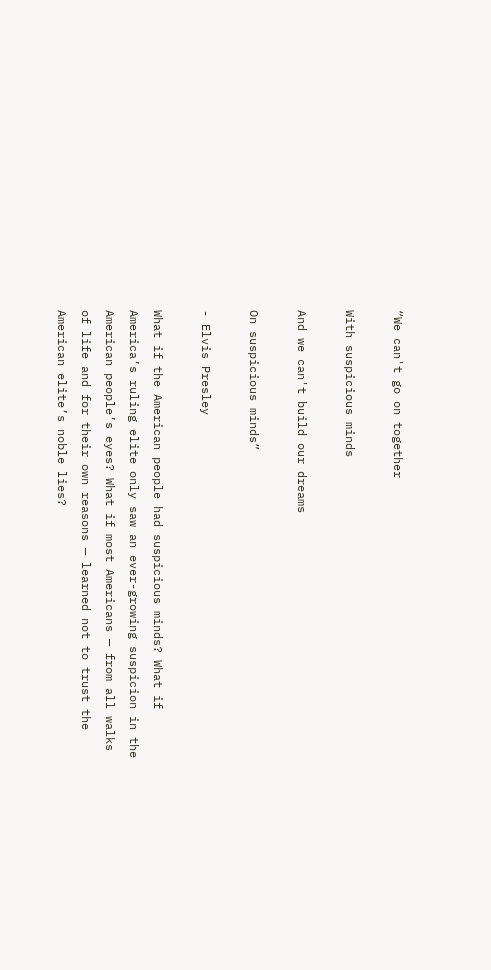“We can't go on together

With suspicious minds

And we can't build our dreams

On suspicious minds”

- Elvis Presley

What if the American people had suspicious minds? What if America’s ruling elite only saw an ever-growing suspicion in the American people’s eyes? What if most Americans — from all walks of life and for their own reasons — learned not to trust the American elite’s noble lies?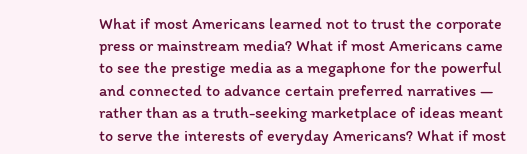What if most Americans learned not to trust the corporate press or mainstream media? What if most Americans came to see the prestige media as a megaphone for the powerful and connected to advance certain preferred narratives — rather than as a truth-seeking marketplace of ideas meant to serve the interests of everyday Americans? What if most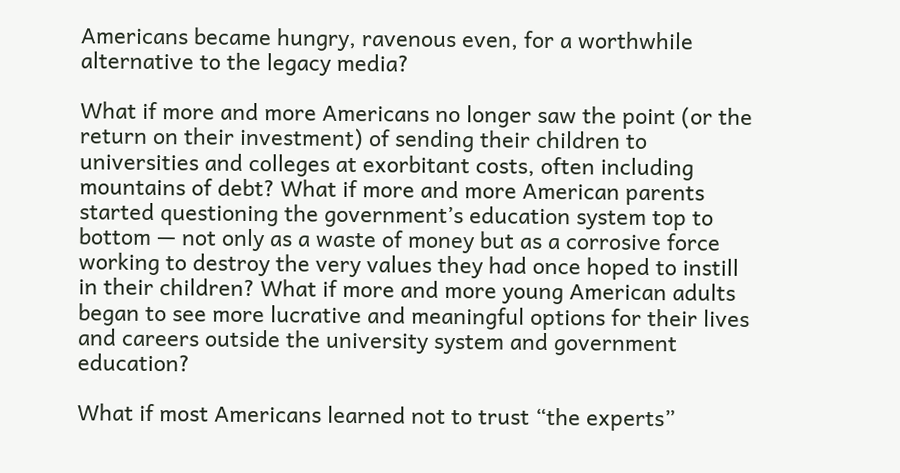Americans became hungry, ravenous even, for a worthwhile alternative to the legacy media?

What if more and more Americans no longer saw the point (or the return on their investment) of sending their children to universities and colleges at exorbitant costs, often including mountains of debt? What if more and more American parents started questioning the government’s education system top to bottom — not only as a waste of money but as a corrosive force working to destroy the very values they had once hoped to instill in their children? What if more and more young American adults began to see more lucrative and meaningful options for their lives and careers outside the university system and government education?

What if most Americans learned not to trust “the experts”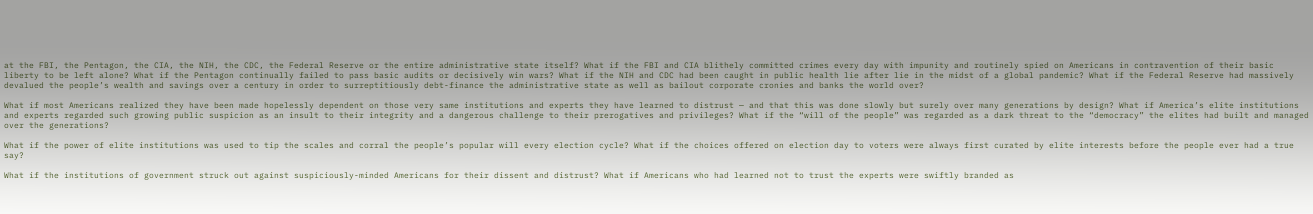at the FBI, the Pentagon, the CIA, the NIH, the CDC, the Federal Reserve or the entire administrative state itself? What if the FBI and CIA blithely committed crimes every day with impunity and routinely spied on Americans in contravention of their basic liberty to be left alone? What if the Pentagon continually failed to pass basic audits or decisively win wars? What if the NIH and CDC had been caught in public health lie after lie in the midst of a global pandemic? What if the Federal Reserve had massively devalued the people’s wealth and savings over a century in order to surreptitiously debt-finance the administrative state as well as bailout corporate cronies and banks the world over?

What if most Americans realized they have been made hopelessly dependent on those very same institutions and experts they have learned to distrust — and that this was done slowly but surely over many generations by design? What if America’s elite institutions and experts regarded such growing public suspicion as an insult to their integrity and a dangerous challenge to their prerogatives and privileges? What if the “will of the people” was regarded as a dark threat to the “democracy” the elites had built and managed over the generations?

What if the power of elite institutions was used to tip the scales and corral the people’s popular will every election cycle? What if the choices offered on election day to voters were always first curated by elite interests before the people ever had a true say?

What if the institutions of government struck out against suspiciously-minded Americans for their dissent and distrust? What if Americans who had learned not to trust the experts were swiftly branded as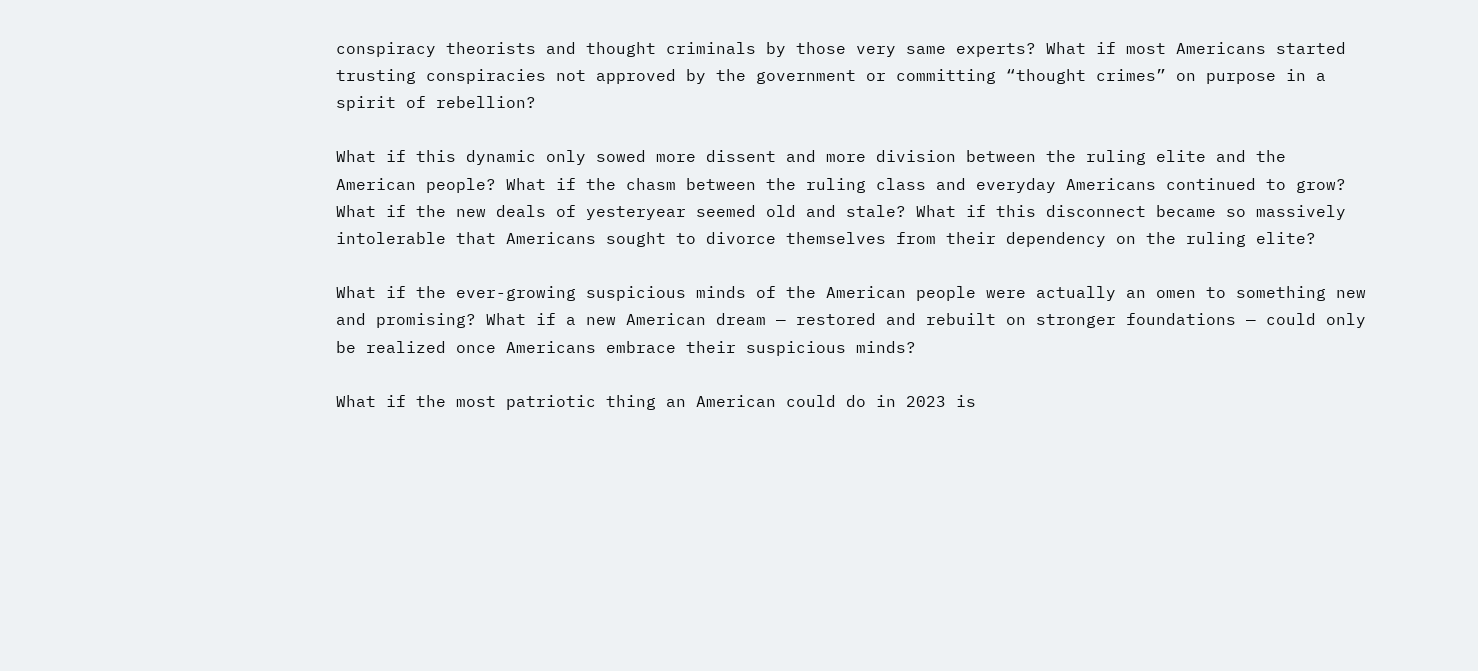conspiracy theorists and thought criminals by those very same experts? What if most Americans started trusting conspiracies not approved by the government or committing “thought crimes” on purpose in a spirit of rebellion?

What if this dynamic only sowed more dissent and more division between the ruling elite and the American people? What if the chasm between the ruling class and everyday Americans continued to grow? What if the new deals of yesteryear seemed old and stale? What if this disconnect became so massively intolerable that Americans sought to divorce themselves from their dependency on the ruling elite?

What if the ever-growing suspicious minds of the American people were actually an omen to something new and promising? What if a new American dream — restored and rebuilt on stronger foundations — could only be realized once Americans embrace their suspicious minds?

What if the most patriotic thing an American could do in 2023 is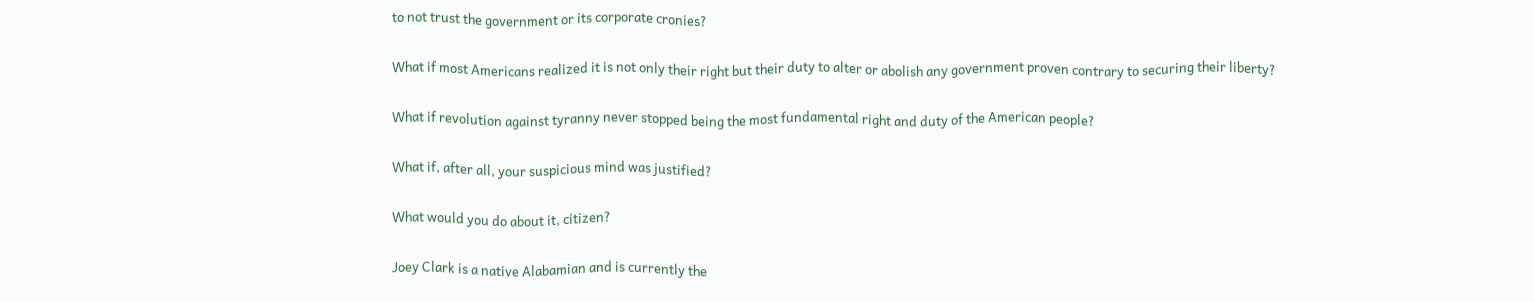to not trust the government or its corporate cronies?

What if most Americans realized it is not only their right but their duty to alter or abolish any government proven contrary to securing their liberty?

What if revolution against tyranny never stopped being the most fundamental right and duty of the American people?

What if, after all, your suspicious mind was justified?

What would you do about it, citizen?

Joey Clark is a native Alabamian and is currently the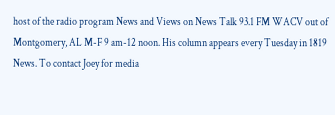host of the radio program News and Views on News Talk 93.1 FM WACV out of Montgomery, AL M-F 9 am-12 noon. His column appears every Tuesday in 1819 News. To contact Joey for media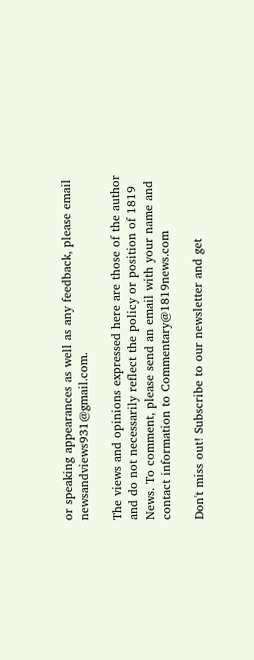or speaking appearances as well as any feedback, please email newsandviews931@gmail.com.

The views and opinions expressed here are those of the author and do not necessarily reflect the policy or position of 1819 News. To comment, please send an email with your name and contact information to Commentary@1819news.com

Don't miss out! Subscribe to our newsletter and get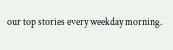our top stories every weekday morning.